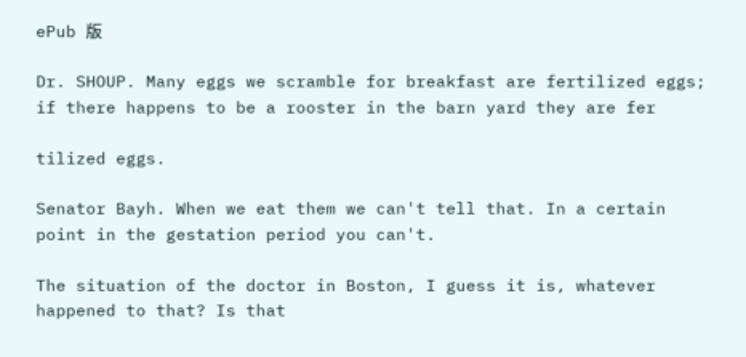ePub 版

Dr. SHOUP. Many eggs we scramble for breakfast are fertilized eggs; if there happens to be a rooster in the barn yard they are fer

tilized eggs.

Senator Bayh. When we eat them we can't tell that. In a certain point in the gestation period you can't.

The situation of the doctor in Boston, I guess it is, whatever happened to that? Is that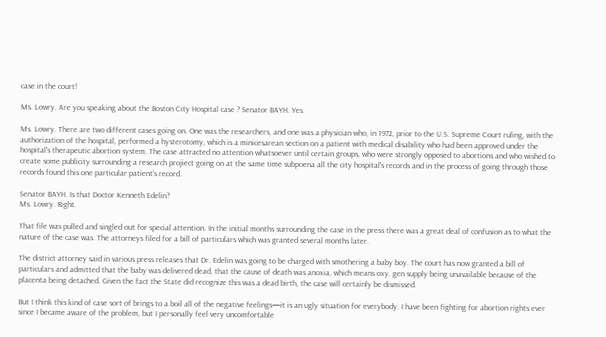case in the court!

Ms. Lowry. Are you speaking about the Boston City Hospital case ? Senator BAYH. Yes.

Ms. Lowry. There are two different cases going on. One was the researchers, and one was a physician who, in 1972, prior to the U.S. Supreme Court ruling, with the authorization of the hospital, performed a hysterotomy, which is a minicesarean section on a patient with medical disability who had been approved under the hospital's therapeutic abortion system. The case attracted no attention whatsoever until certain groups, who were strongly opposed to abortions and who wished to create some publicity surrounding a research projiect going on at the same time subpoena all the city hospital's records and in the process of going through those records found this one particular patient's record.

Senator BAYH. Is that Doctor Kenneth Edelin?
Ms. Lowry. Right.

That file was pulled and singled out for special attention. In the initial months surrounding the case in the press there was a great deal of confusion as to what the nature of the case was. The attorneys filed for a bill of particulars which was granted several months later.

The district attorney said in various press releases that Dr. Edelin was going to be charged with smothering a baby boy. The court has now granted a bill of particulars and admitted that the baby was delivered dead, that the cause of death was anoxia, which means oxy. gen supply being unavailable because of the placenta being detached. Given the fact the State did recognize this was a dead birth, the case will certainly be dismissed.

But I think this kind of case sort of brings to a boil all of the negative feelings—it is an ugly situation for everybody. I have been fighting for abortion rights ever since I became aware of the problem, but I personally feel very uncomfortable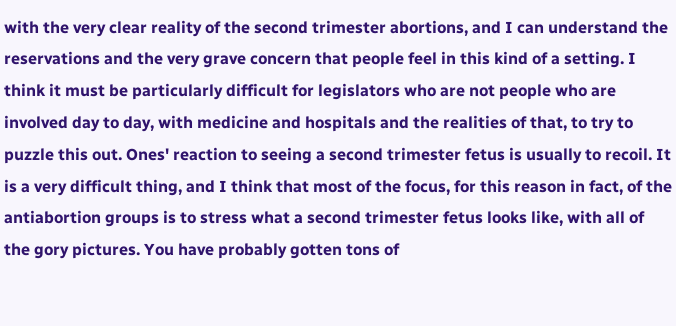with the very clear reality of the second trimester abortions, and I can understand the reservations and the very grave concern that people feel in this kind of a setting. I think it must be particularly difficult for legislators who are not people who are involved day to day, with medicine and hospitals and the realities of that, to try to puzzle this out. Ones' reaction to seeing a second trimester fetus is usually to recoil. It is a very difficult thing, and I think that most of the focus, for this reason in fact, of the antiabortion groups is to stress what a second trimester fetus looks like, with all of the gory pictures. You have probably gotten tons of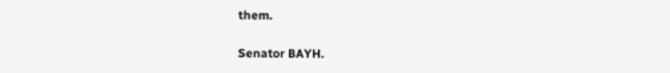them.

Senator BAYH.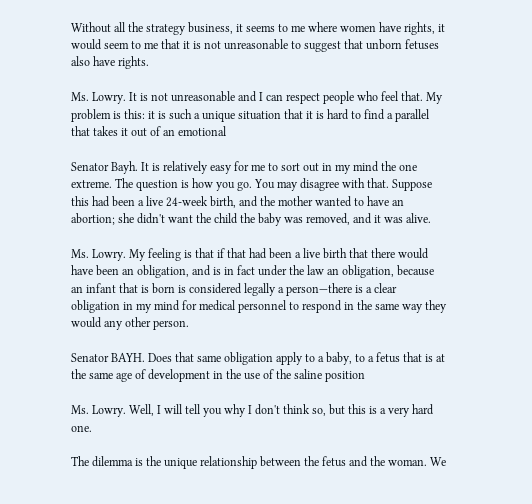Without all the strategy business, it seems to me where women have rights, it would seem to me that it is not unreasonable to suggest that unborn fetuses also have rights.

Ms. Lowry. It is not unreasonable and I can respect people who feel that. My problem is this: it is such a unique situation that it is hard to find a parallel that takes it out of an emotional

Senator Bayh. It is relatively easy for me to sort out in my mind the one extreme. The question is how you go. You may disagree with that. Suppose this had been a live 24-week birth, and the mother wanted to have an abortion; she didn't want the child the baby was removed, and it was alive.

Ms. Lowry. My feeling is that if that had been a live birth that there would have been an obligation, and is in fact under the law an obligation, because an infant that is born is considered legally a person—there is a clear obligation in my mind for medical personnel to respond in the same way they would any other person.

Senator BAYH. Does that same obligation apply to a baby, to a fetus that is at the same age of development in the use of the saline position

Ms. Lowry. Well, I will tell you why I don't think so, but this is a very hard one.

The dilemma is the unique relationship between the fetus and the woman. We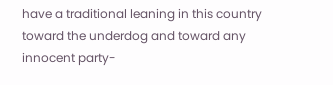have a traditional leaning in this country toward the underdog and toward any innocent party-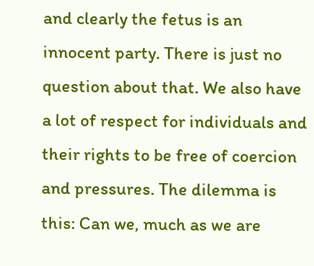and clearly the fetus is an innocent party. There is just no question about that. We also have a lot of respect for individuals and their rights to be free of coercion and pressures. The dilemma is this: Can we, much as we are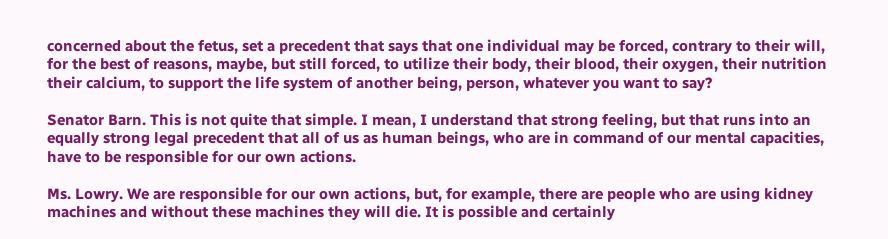concerned about the fetus, set a precedent that says that one individual may be forced, contrary to their will, for the best of reasons, maybe, but still forced, to utilize their body, their blood, their oxygen, their nutrition their calcium, to support the life system of another being, person, whatever you want to say?

Senator Barn. This is not quite that simple. I mean, I understand that strong feeling, but that runs into an equally strong legal precedent that all of us as human beings, who are in command of our mental capacities, have to be responsible for our own actions.

Ms. Lowry. We are responsible for our own actions, but, for example, there are people who are using kidney machines and without these machines they will die. It is possible and certainly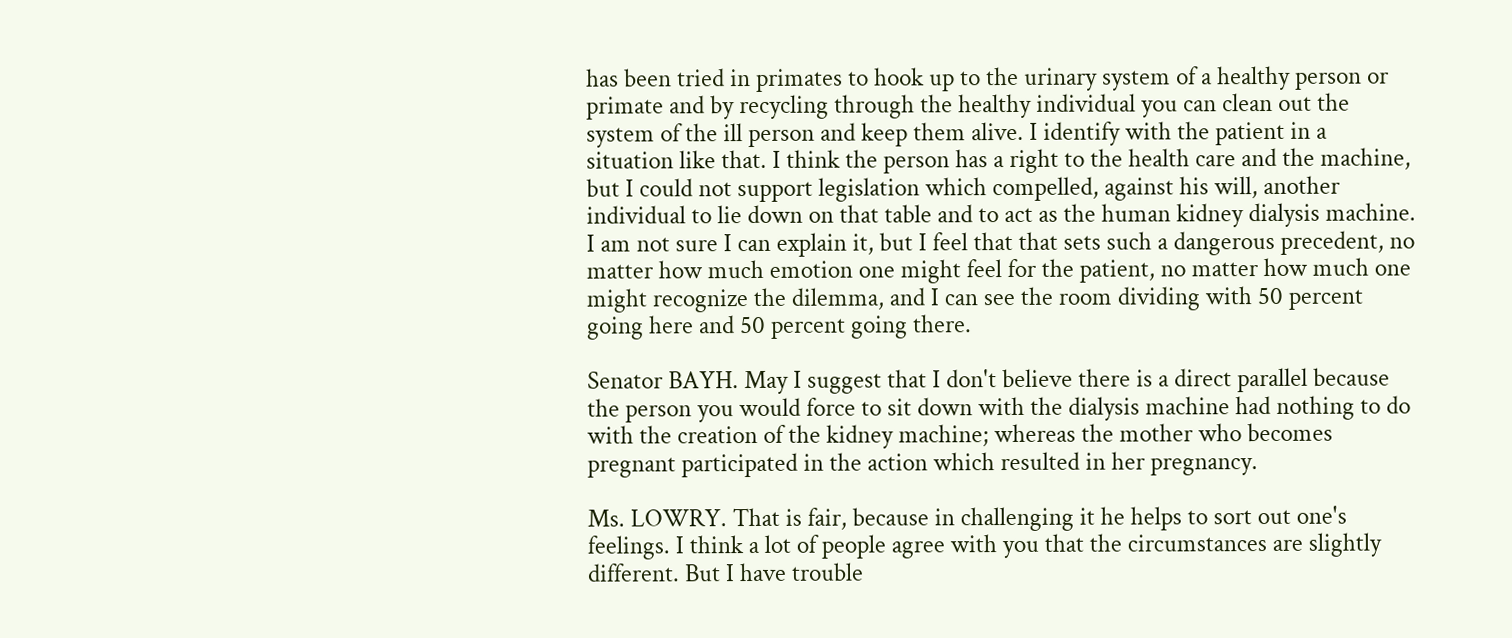has been tried in primates to hook up to the urinary system of a healthy person or primate and by recycling through the healthy individual you can clean out the system of the ill person and keep them alive. I identify with the patient in a situation like that. I think the person has a right to the health care and the machine, but I could not support legislation which compelled, against his will, another individual to lie down on that table and to act as the human kidney dialysis machine. I am not sure I can explain it, but I feel that that sets such a dangerous precedent, no matter how much emotion one might feel for the patient, no matter how much one might recognize the dilemma, and I can see the room dividing with 50 percent going here and 50 percent going there.

Senator BAYH. May I suggest that I don't believe there is a direct parallel because the person you would force to sit down with the dialysis machine had nothing to do with the creation of the kidney machine; whereas the mother who becomes pregnant participated in the action which resulted in her pregnancy.

Ms. LOWRY. That is fair, because in challenging it he helps to sort out one's feelings. I think a lot of people agree with you that the circumstances are slightly different. But I have trouble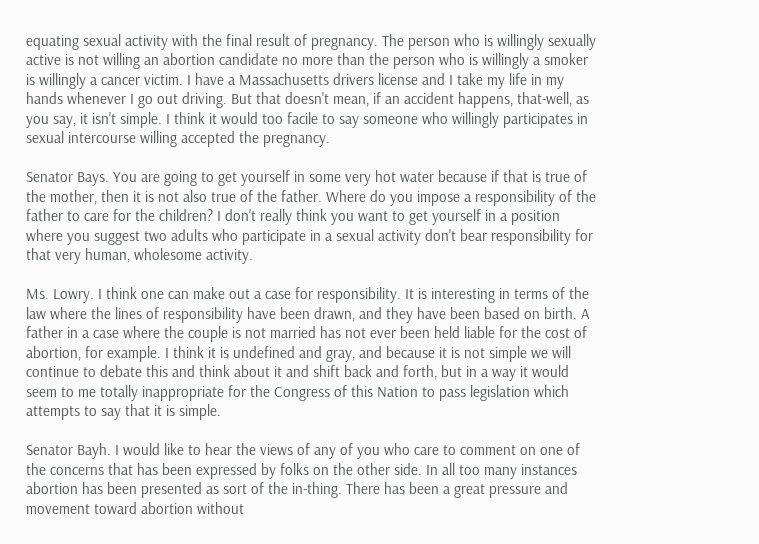equating sexual activity with the final result of pregnancy. The person who is willingly sexually active is not willing an abortion candidate no more than the person who is willingly a smoker is willingly a cancer victim. I have a Massachusetts drivers license and I take my life in my hands whenever I go out driving. But that doesn't mean, if an accident happens, that-well, as you say, it isn't simple. I think it would too facile to say someone who willingly participates in sexual intercourse willing accepted the pregnancy.

Senator Bays. You are going to get yourself in some very hot water because if that is true of the mother, then it is not also true of the father. Where do you impose a responsibility of the father to care for the children? I don't really think you want to get yourself in a position where you suggest two adults who participate in a sexual activity don't bear responsibility for that very human, wholesome activity.

Ms. Lowry. I think one can make out a case for responsibility. It is interesting in terms of the law where the lines of responsibility have been drawn, and they have been based on birth. A father in a case where the couple is not married has not ever been held liable for the cost of abortion, for example. I think it is undefined and gray, and because it is not simple we will continue to debate this and think about it and shift back and forth, but in a way it would seem to me totally inappropriate for the Congress of this Nation to pass legislation which attempts to say that it is simple.

Senator Bayh. I would like to hear the views of any of you who care to comment on one of the concerns that has been expressed by folks on the other side. In all too many instances abortion has been presented as sort of the in-thing. There has been a great pressure and movement toward abortion without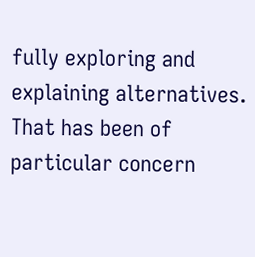fully exploring and explaining alternatives. That has been of particular concern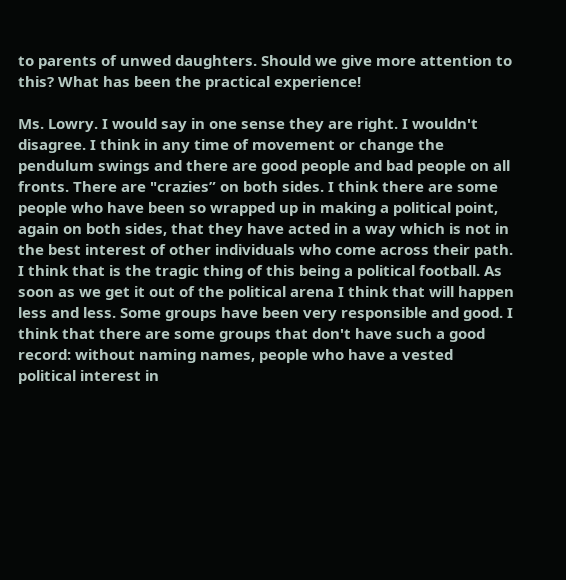to parents of unwed daughters. Should we give more attention to this? What has been the practical experience!

Ms. Lowry. I would say in one sense they are right. I wouldn't disagree. I think in any time of movement or change the pendulum swings and there are good people and bad people on all fronts. There are "crazies” on both sides. I think there are some people who have been so wrapped up in making a political point, again on both sides, that they have acted in a way which is not in the best interest of other individuals who come across their path. I think that is the tragic thing of this being a political football. As soon as we get it out of the political arena I think that will happen less and less. Some groups have been very responsible and good. I think that there are some groups that don't have such a good record: without naming names, people who have a vested political interest in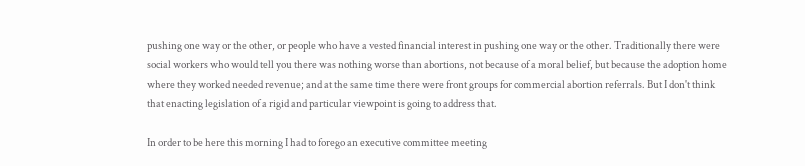pushing one way or the other, or people who have a vested financial interest in pushing one way or the other. Traditionally there were social workers who would tell you there was nothing worse than abortions, not because of a moral belief, but because the adoption home where they worked needed revenue; and at the same time there were front groups for commercial abortion referrals. But I don't think that enacting legislation of a rigid and particular viewpoint is going to address that.

In order to be here this morning I had to forego an executive committee meeting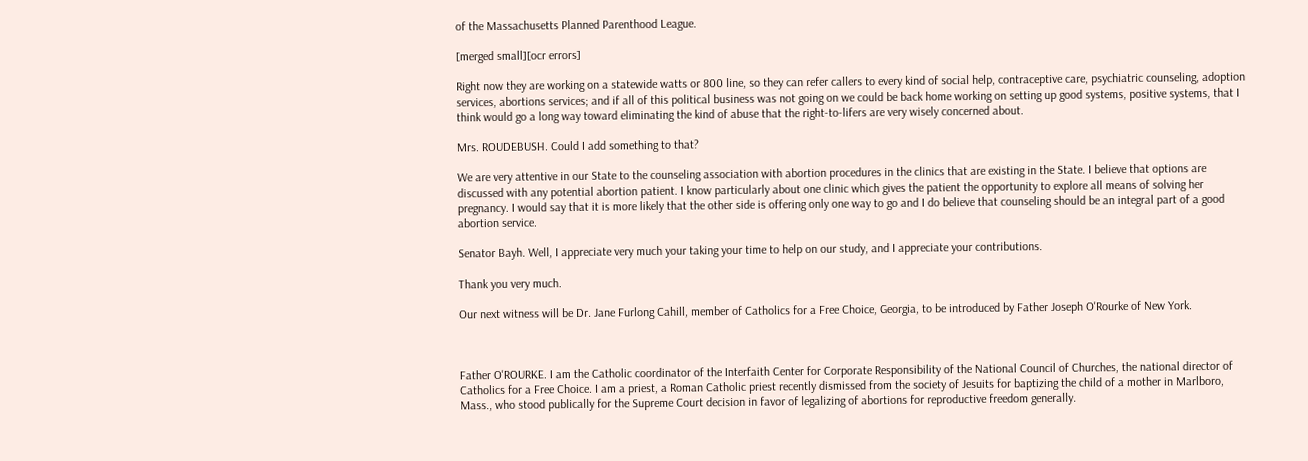of the Massachusetts Planned Parenthood League.

[merged small][ocr errors]

Right now they are working on a statewide watts or 800 line, so they can refer callers to every kind of social help, contraceptive care, psychiatric counseling, adoption services, abortions services; and if all of this political business was not going on we could be back home working on setting up good systems, positive systems, that I think would go a long way toward eliminating the kind of abuse that the right-to-lifers are very wisely concerned about.

Mrs. ROUDEBUSH. Could I add something to that?

We are very attentive in our State to the counseling association with abortion procedures in the clinics that are existing in the State. I believe that options are discussed with any potential abortion patient. I know particularly about one clinic which gives the patient the opportunity to explore all means of solving her pregnancy. I would say that it is more likely that the other side is offering only one way to go and I do believe that counseling should be an integral part of a good abortion service.

Senator Bayh. Well, I appreciate very much your taking your time to help on our study, and I appreciate your contributions.

Thank you very much.

Our next witness will be Dr. Jane Furlong Cahill, member of Catholics for a Free Choice, Georgia, to be introduced by Father Joseph O'Rourke of New York.



Father O'ROURKE. I am the Catholic coordinator of the Interfaith Center for Corporate Responsibility of the National Council of Churches, the national director of Catholics for a Free Choice. I am a priest, a Roman Catholic priest recently dismissed from the society of Jesuits for baptizing the child of a mother in Marlboro, Mass., who stood publically for the Supreme Court decision in favor of legalizing of abortions for reproductive freedom generally.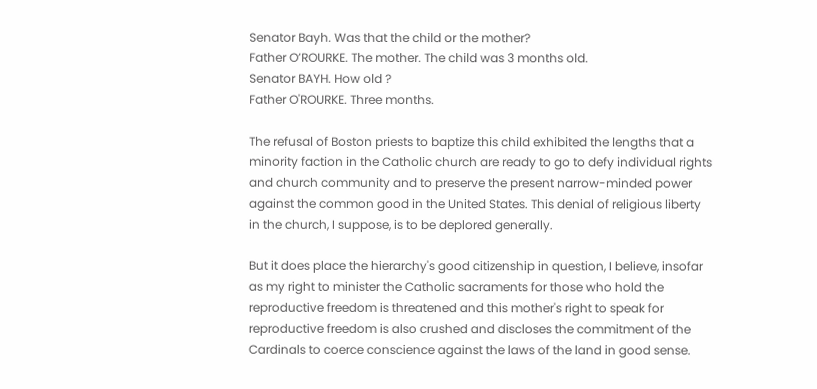Senator Bayh. Was that the child or the mother?
Father O’ROURKE. The mother. The child was 3 months old.
Senator BAYH. How old ?
Father O'ROURKE. Three months.

The refusal of Boston priests to baptize this child exhibited the lengths that a minority faction in the Catholic church are ready to go to defy individual rights and church community and to preserve the present narrow-minded power against the common good in the United States. This denial of religious liberty in the church, I suppose, is to be deplored generally.

But it does place the hierarchy's good citizenship in question, I believe, insofar as my right to minister the Catholic sacraments for those who hold the reproductive freedom is threatened and this mother's right to speak for reproductive freedom is also crushed and discloses the commitment of the Cardinals to coerce conscience against the laws of the land in good sense.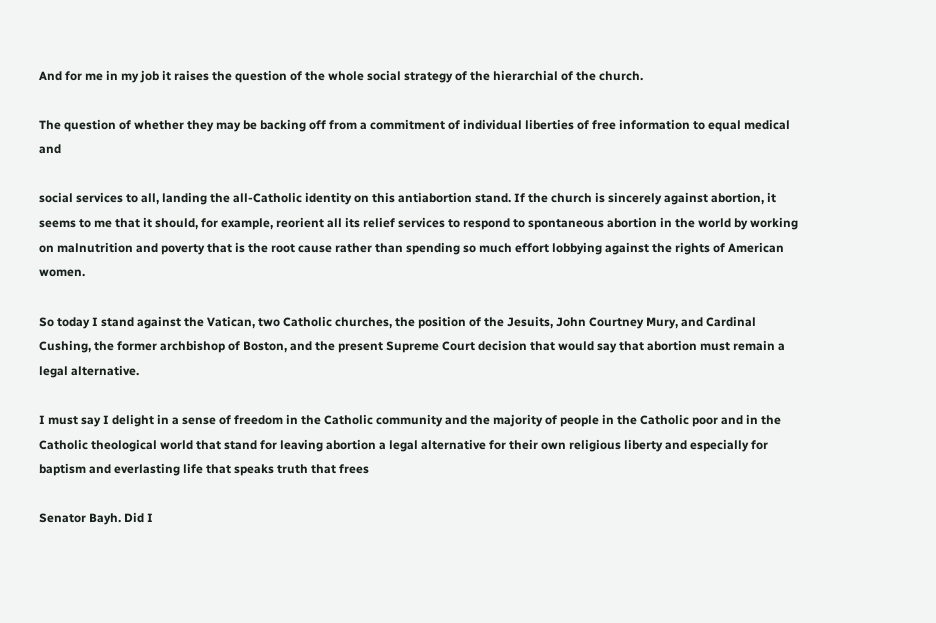And for me in my job it raises the question of the whole social strategy of the hierarchial of the church.

The question of whether they may be backing off from a commitment of individual liberties of free information to equal medical and

social services to all, landing the all-Catholic identity on this antiabortion stand. If the church is sincerely against abortion, it seems to me that it should, for example, reorient all its relief services to respond to spontaneous abortion in the world by working on malnutrition and poverty that is the root cause rather than spending so much effort lobbying against the rights of American women.

So today I stand against the Vatican, two Catholic churches, the position of the Jesuits, John Courtney Mury, and Cardinal Cushing, the former archbishop of Boston, and the present Supreme Court decision that would say that abortion must remain a legal alternative.

I must say I delight in a sense of freedom in the Catholic community and the majority of people in the Catholic poor and in the Catholic theological world that stand for leaving abortion a legal alternative for their own religious liberty and especially for baptism and everlasting life that speaks truth that frees

Senator Bayh. Did I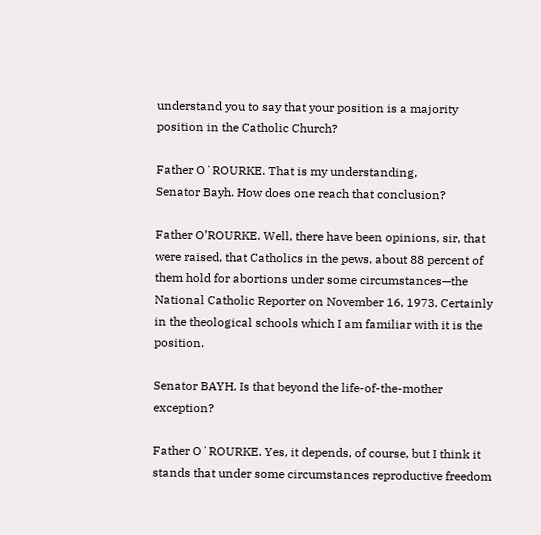understand you to say that your position is a majority position in the Catholic Church?

Father OʻROURKE. That is my understanding,
Senator Bayh. How does one reach that conclusion?

Father O’ROURKE. Well, there have been opinions, sir, that were raised, that Catholics in the pews, about 88 percent of them hold for abortions under some circumstances—the National Catholic Reporter on November 16, 1973. Certainly in the theological schools which I am familiar with it is the position.

Senator BAYH. Is that beyond the life-of-the-mother exception?

Father OʻROURKE. Yes, it depends, of course, but I think it stands that under some circumstances reproductive freedom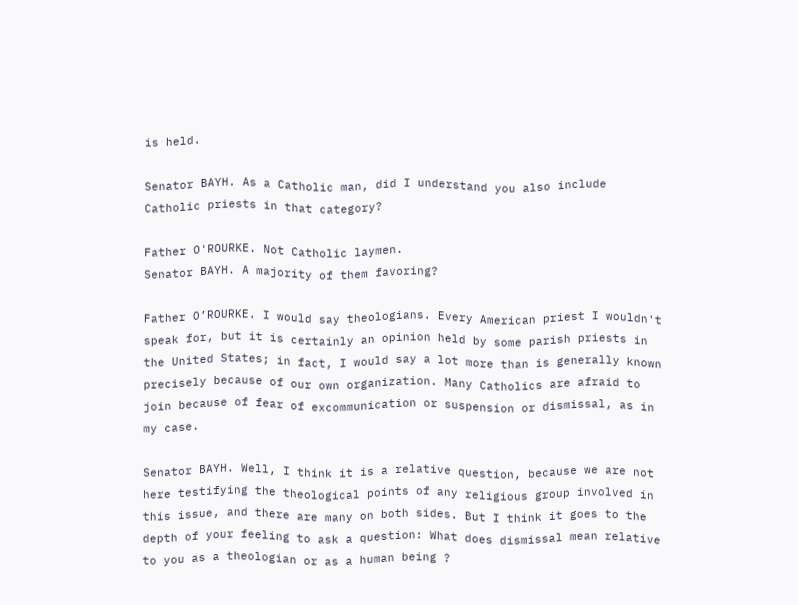is held.

Senator BAYH. As a Catholic man, did I understand you also include Catholic priests in that category?

Father O'ROURKE. Not Catholic laymen.
Senator BAYH. A majority of them favoring?

Father O’ROURKE. I would say theologians. Every American priest I wouldn't speak for, but it is certainly an opinion held by some parish priests in the United States; in fact, I would say a lot more than is generally known precisely because of our own organization. Many Catholics are afraid to join because of fear of excommunication or suspension or dismissal, as in my case.

Senator BAYH. Well, I think it is a relative question, because we are not here testifying the theological points of any religious group involved in this issue, and there are many on both sides. But I think it goes to the depth of your feeling to ask a question: What does dismissal mean relative to you as a theologian or as a human being ?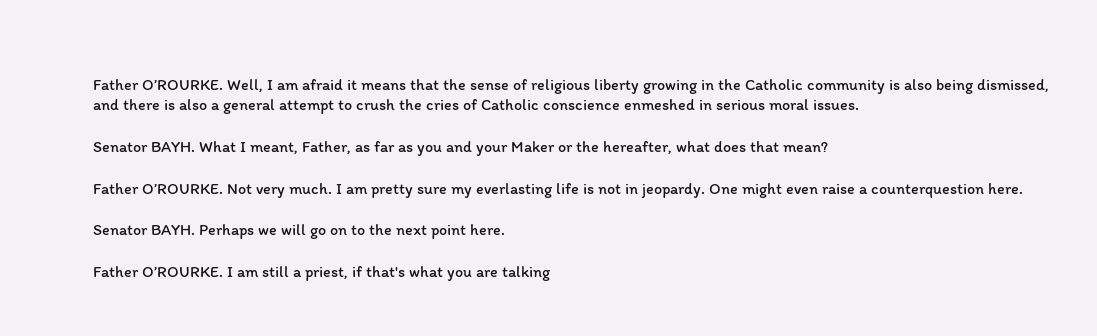Father O’ROURKE. Well, I am afraid it means that the sense of religious liberty growing in the Catholic community is also being dismissed, and there is also a general attempt to crush the cries of Catholic conscience enmeshed in serious moral issues.

Senator BAYH. What I meant, Father, as far as you and your Maker or the hereafter, what does that mean?

Father O’ROURKE. Not very much. I am pretty sure my everlasting life is not in jeopardy. One might even raise a counterquestion here.

Senator BAYH. Perhaps we will go on to the next point here.

Father O’ROURKE. I am still a priest, if that's what you are talking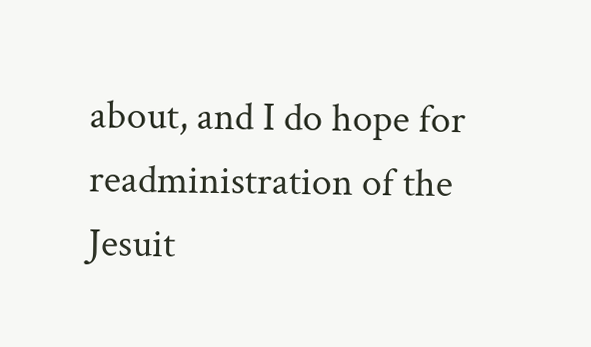about, and I do hope for readministration of the Jesuit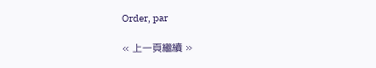Order, par

« 上一頁繼續 »